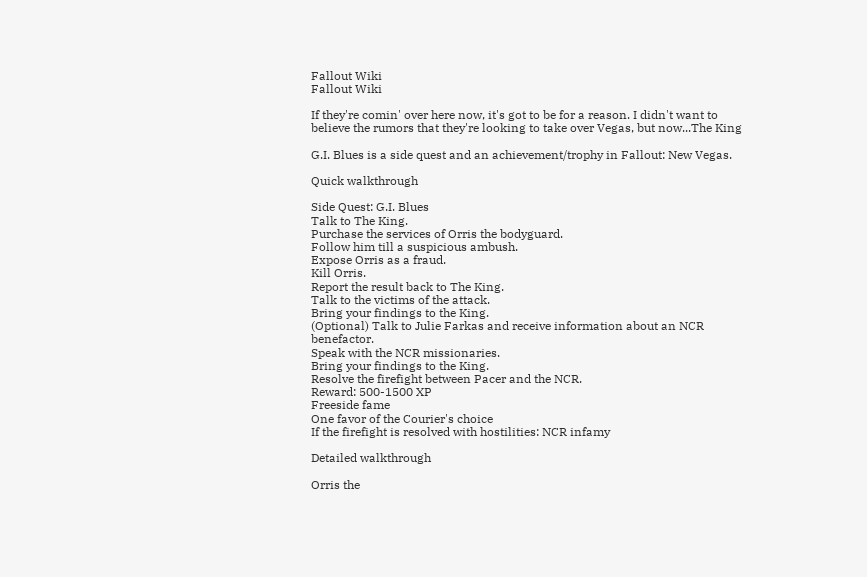Fallout Wiki
Fallout Wiki

If they're comin' over here now, it's got to be for a reason. I didn't want to believe the rumors that they're looking to take over Vegas, but now...The King

G.I. Blues is a side quest and an achievement/trophy in Fallout: New Vegas.

Quick walkthrough

Side Quest: G.I. Blues
Talk to The King.
Purchase the services of Orris the bodyguard.
Follow him till a suspicious ambush.
Expose Orris as a fraud.
Kill Orris.
Report the result back to The King.
Talk to the victims of the attack.
Bring your findings to the King.
(Optional) Talk to Julie Farkas and receive information about an NCR benefactor.
Speak with the NCR missionaries.
Bring your findings to the King.
Resolve the firefight between Pacer and the NCR.
Reward: 500-1500 XP
Freeside fame
One favor of the Courier's choice
If the firefight is resolved with hostilities: NCR infamy

Detailed walkthrough

Orris the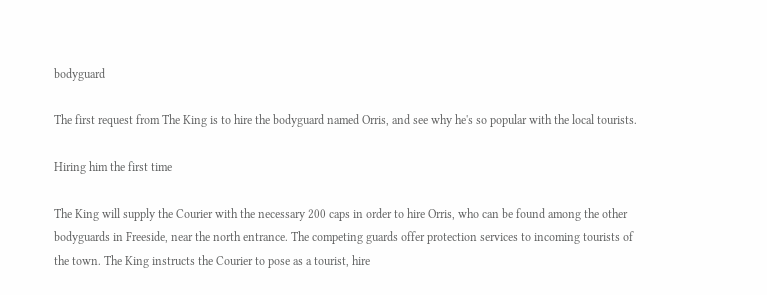bodyguard

The first request from The King is to hire the bodyguard named Orris, and see why he's so popular with the local tourists.

Hiring him the first time

The King will supply the Courier with the necessary 200 caps in order to hire Orris, who can be found among the other bodyguards in Freeside, near the north entrance. The competing guards offer protection services to incoming tourists of the town. The King instructs the Courier to pose as a tourist, hire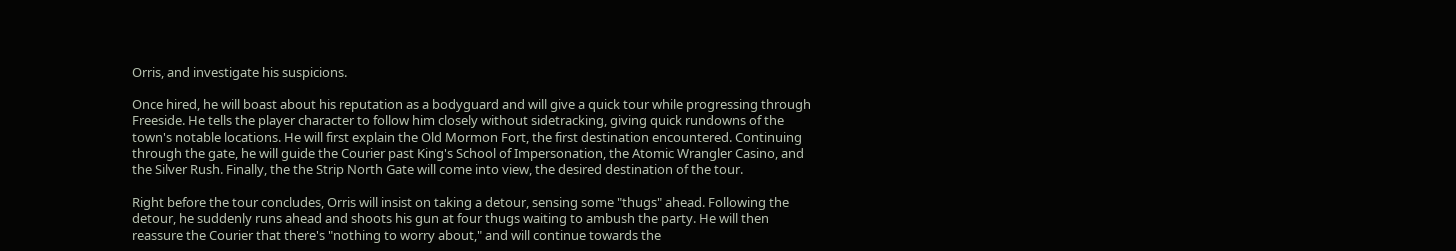Orris, and investigate his suspicions.

Once hired, he will boast about his reputation as a bodyguard and will give a quick tour while progressing through Freeside. He tells the player character to follow him closely without sidetracking, giving quick rundowns of the town's notable locations. He will first explain the Old Mormon Fort, the first destination encountered. Continuing through the gate, he will guide the Courier past King's School of Impersonation, the Atomic Wrangler Casino, and the Silver Rush. Finally, the the Strip North Gate will come into view, the desired destination of the tour.

Right before the tour concludes, Orris will insist on taking a detour, sensing some "thugs" ahead. Following the detour, he suddenly runs ahead and shoots his gun at four thugs waiting to ambush the party. He will then reassure the Courier that there's "nothing to worry about," and will continue towards the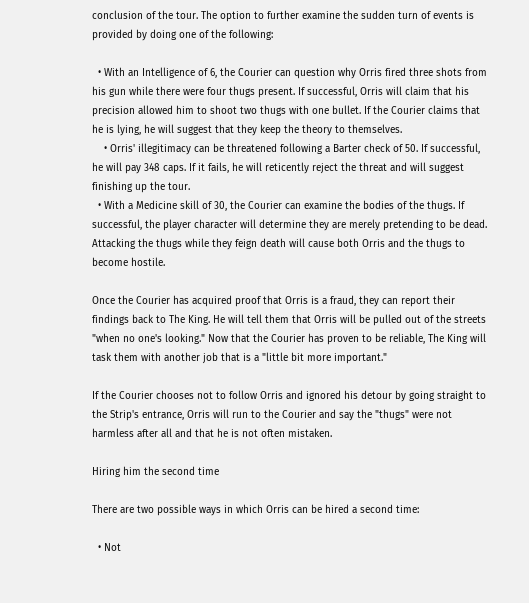conclusion of the tour. The option to further examine the sudden turn of events is provided by doing one of the following:

  • With an Intelligence of 6, the Courier can question why Orris fired three shots from his gun while there were four thugs present. If successful, Orris will claim that his precision allowed him to shoot two thugs with one bullet. If the Courier claims that he is lying, he will suggest that they keep the theory to themselves.
    • Orris' illegitimacy can be threatened following a Barter check of 50. If successful, he will pay 348 caps. If it fails, he will reticently reject the threat and will suggest finishing up the tour.
  • With a Medicine skill of 30, the Courier can examine the bodies of the thugs. If successful, the player character will determine they are merely pretending to be dead. Attacking the thugs while they feign death will cause both Orris and the thugs to become hostile.

Once the Courier has acquired proof that Orris is a fraud, they can report their findings back to The King. He will tell them that Orris will be pulled out of the streets "when no one's looking." Now that the Courier has proven to be reliable, The King will task them with another job that is a "little bit more important."

If the Courier chooses not to follow Orris and ignored his detour by going straight to the Strip's entrance, Orris will run to the Courier and say the "thugs" were not harmless after all and that he is not often mistaken.

Hiring him the second time

There are two possible ways in which Orris can be hired a second time:

  • Not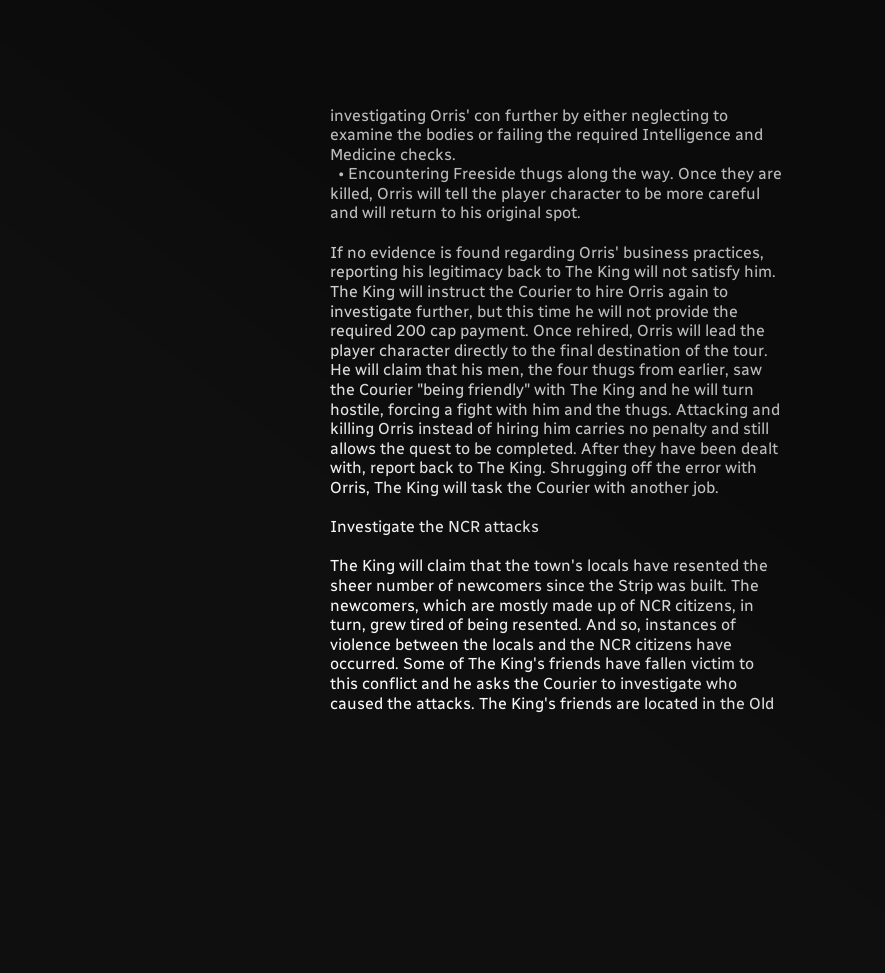investigating Orris' con further by either neglecting to examine the bodies or failing the required Intelligence and Medicine checks.
  • Encountering Freeside thugs along the way. Once they are killed, Orris will tell the player character to be more careful and will return to his original spot.

If no evidence is found regarding Orris' business practices, reporting his legitimacy back to The King will not satisfy him. The King will instruct the Courier to hire Orris again to investigate further, but this time he will not provide the required 200 cap payment. Once rehired, Orris will lead the player character directly to the final destination of the tour. He will claim that his men, the four thugs from earlier, saw the Courier "being friendly" with The King and he will turn hostile, forcing a fight with him and the thugs. Attacking and killing Orris instead of hiring him carries no penalty and still allows the quest to be completed. After they have been dealt with, report back to The King. Shrugging off the error with Orris, The King will task the Courier with another job.

Investigate the NCR attacks

The King will claim that the town's locals have resented the sheer number of newcomers since the Strip was built. The newcomers, which are mostly made up of NCR citizens, in turn, grew tired of being resented. And so, instances of violence between the locals and the NCR citizens have occurred. Some of The King's friends have fallen victim to this conflict and he asks the Courier to investigate who caused the attacks. The King's friends are located in the Old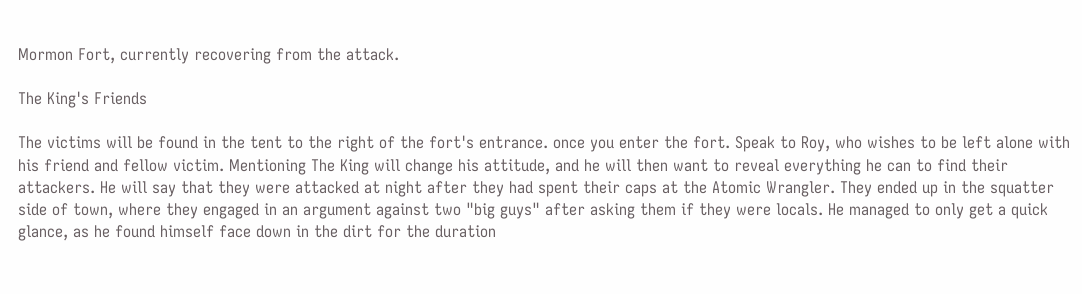Mormon Fort, currently recovering from the attack.

The King's Friends

The victims will be found in the tent to the right of the fort's entrance. once you enter the fort. Speak to Roy, who wishes to be left alone with his friend and fellow victim. Mentioning The King will change his attitude, and he will then want to reveal everything he can to find their attackers. He will say that they were attacked at night after they had spent their caps at the Atomic Wrangler. They ended up in the squatter side of town, where they engaged in an argument against two "big guys" after asking them if they were locals. He managed to only get a quick glance, as he found himself face down in the dirt for the duration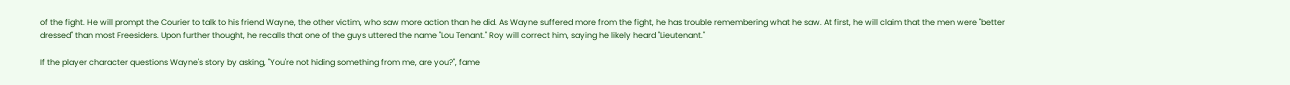of the fight. He will prompt the Courier to talk to his friend Wayne, the other victim, who saw more action than he did. As Wayne suffered more from the fight, he has trouble remembering what he saw. At first, he will claim that the men were "better dressed" than most Freesiders. Upon further thought, he recalls that one of the guys uttered the name "Lou Tenant." Roy will correct him, saying he likely heard "Lieutenant."

If the player character questions Wayne's story by asking, "You're not hiding something from me, are you?", fame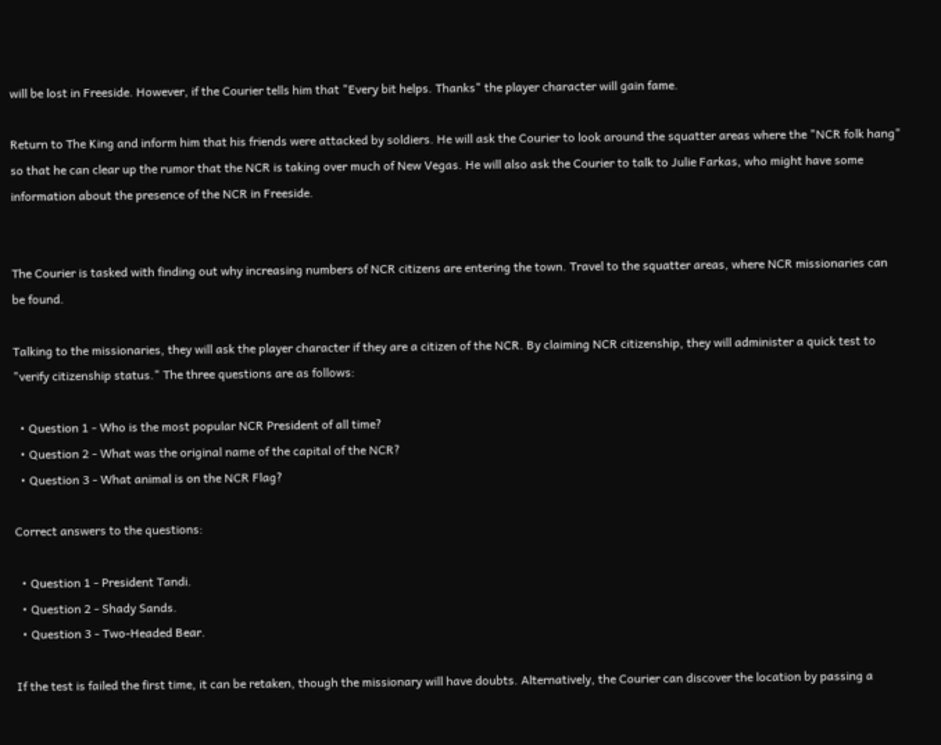will be lost in Freeside. However, if the Courier tells him that "Every bit helps. Thanks" the player character will gain fame.

Return to The King and inform him that his friends were attacked by soldiers. He will ask the Courier to look around the squatter areas where the "NCR folk hang" so that he can clear up the rumor that the NCR is taking over much of New Vegas. He will also ask the Courier to talk to Julie Farkas, who might have some information about the presence of the NCR in Freeside.


The Courier is tasked with finding out why increasing numbers of NCR citizens are entering the town. Travel to the squatter areas, where NCR missionaries can be found.

Talking to the missionaries, they will ask the player character if they are a citizen of the NCR. By claiming NCR citizenship, they will administer a quick test to "verify citizenship status." The three questions are as follows:

  • Question 1 - Who is the most popular NCR President of all time?
  • Question 2 - What was the original name of the capital of the NCR?
  • Question 3 - What animal is on the NCR Flag?

Correct answers to the questions:

  • Question 1 - President Tandi.
  • Question 2 - Shady Sands.
  • Question 3 - Two-Headed Bear.

If the test is failed the first time, it can be retaken, though the missionary will have doubts. Alternatively, the Courier can discover the location by passing a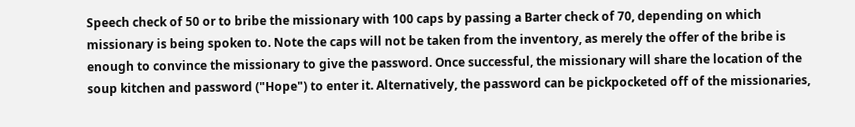Speech check of 50 or to bribe the missionary with 100 caps by passing a Barter check of 70, depending on which missionary is being spoken to. Note the caps will not be taken from the inventory, as merely the offer of the bribe is enough to convince the missionary to give the password. Once successful, the missionary will share the location of the soup kitchen and password ("Hope") to enter it. Alternatively, the password can be pickpocketed off of the missionaries,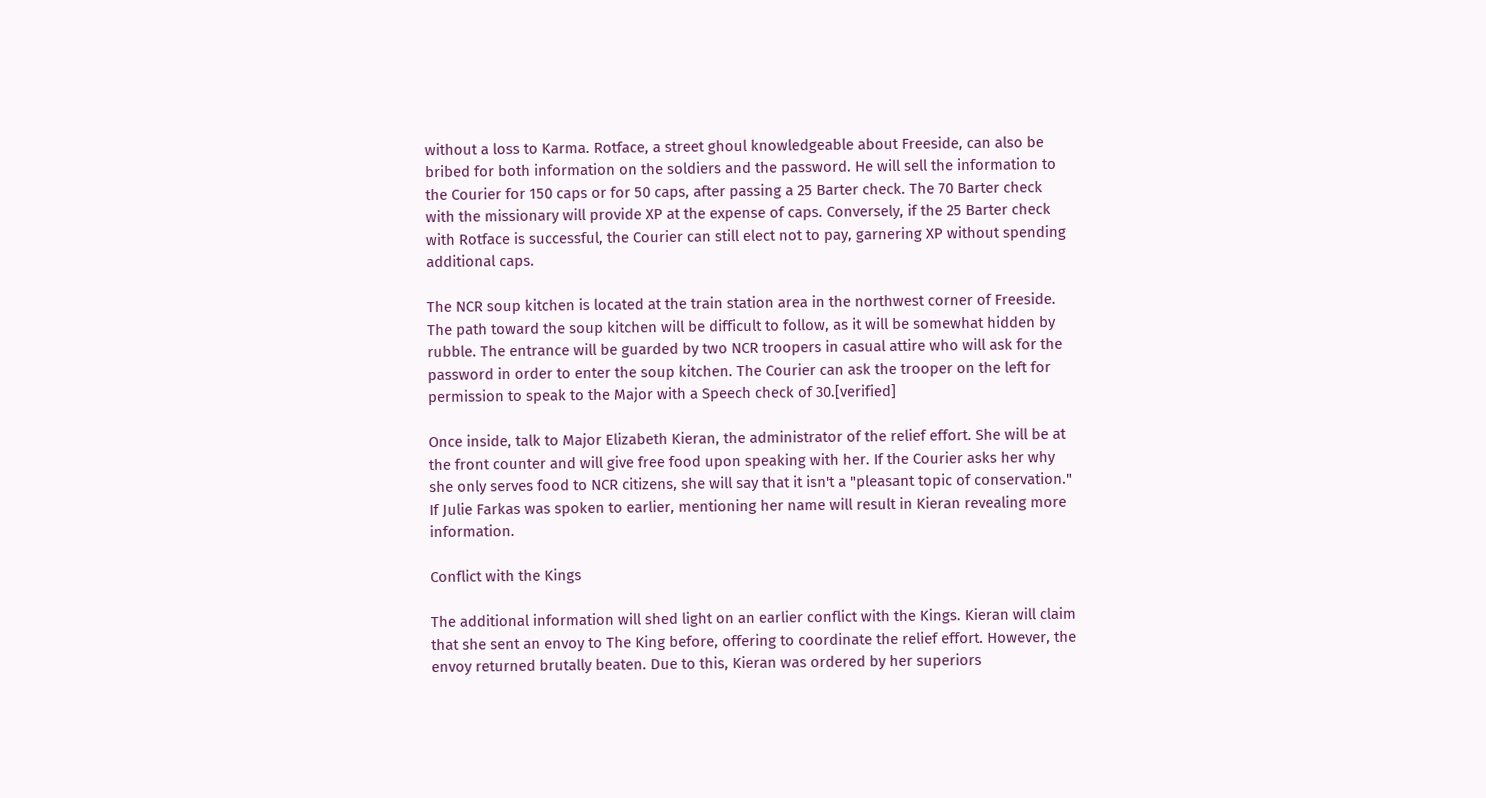without a loss to Karma. Rotface, a street ghoul knowledgeable about Freeside, can also be bribed for both information on the soldiers and the password. He will sell the information to the Courier for 150 caps or for 50 caps, after passing a 25 Barter check. The 70 Barter check with the missionary will provide XP at the expense of caps. Conversely, if the 25 Barter check with Rotface is successful, the Courier can still elect not to pay, garnering XP without spending additional caps.

The NCR soup kitchen is located at the train station area in the northwest corner of Freeside. The path toward the soup kitchen will be difficult to follow, as it will be somewhat hidden by rubble. The entrance will be guarded by two NCR troopers in casual attire who will ask for the password in order to enter the soup kitchen. The Courier can ask the trooper on the left for permission to speak to the Major with a Speech check of 30.[verified]

Once inside, talk to Major Elizabeth Kieran, the administrator of the relief effort. She will be at the front counter and will give free food upon speaking with her. If the Courier asks her why she only serves food to NCR citizens, she will say that it isn't a "pleasant topic of conservation." If Julie Farkas was spoken to earlier, mentioning her name will result in Kieran revealing more information.

Conflict with the Kings

The additional information will shed light on an earlier conflict with the Kings. Kieran will claim that she sent an envoy to The King before, offering to coordinate the relief effort. However, the envoy returned brutally beaten. Due to this, Kieran was ordered by her superiors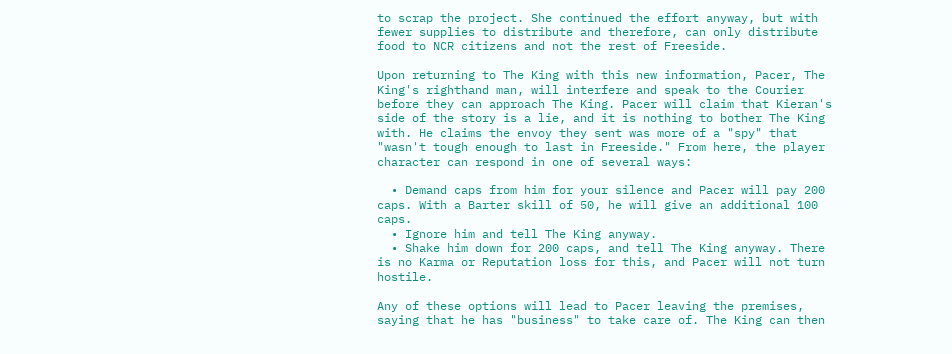to scrap the project. She continued the effort anyway, but with fewer supplies to distribute and therefore, can only distribute food to NCR citizens and not the rest of Freeside.

Upon returning to The King with this new information, Pacer, The King's righthand man, will interfere and speak to the Courier before they can approach The King. Pacer will claim that Kieran's side of the story is a lie, and it is nothing to bother The King with. He claims the envoy they sent was more of a "spy" that "wasn't tough enough to last in Freeside." From here, the player character can respond in one of several ways:

  • Demand caps from him for your silence and Pacer will pay 200 caps. With a Barter skill of 50, he will give an additional 100 caps.
  • Ignore him and tell The King anyway.
  • Shake him down for 200 caps, and tell The King anyway. There is no Karma or Reputation loss for this, and Pacer will not turn hostile.

Any of these options will lead to Pacer leaving the premises, saying that he has "business" to take care of. The King can then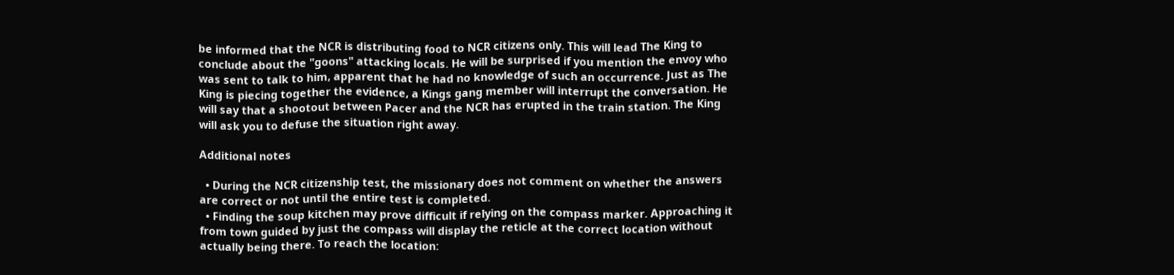be informed that the NCR is distributing food to NCR citizens only. This will lead The King to conclude about the "goons" attacking locals. He will be surprised if you mention the envoy who was sent to talk to him, apparent that he had no knowledge of such an occurrence. Just as The King is piecing together the evidence, a Kings gang member will interrupt the conversation. He will say that a shootout between Pacer and the NCR has erupted in the train station. The King will ask you to defuse the situation right away.

Additional notes

  • During the NCR citizenship test, the missionary does not comment on whether the answers are correct or not until the entire test is completed.
  • Finding the soup kitchen may prove difficult if relying on the compass marker. Approaching it from town guided by just the compass will display the reticle at the correct location without actually being there. To reach the location: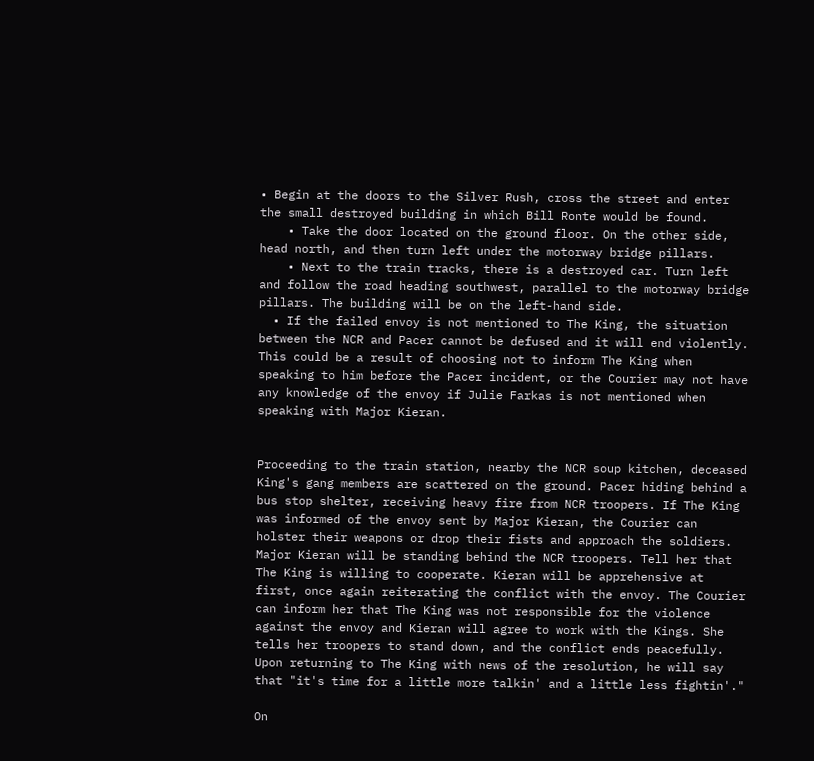• Begin at the doors to the Silver Rush, cross the street and enter the small destroyed building in which Bill Ronte would be found.
    • Take the door located on the ground floor. On the other side, head north, and then turn left under the motorway bridge pillars.
    • Next to the train tracks, there is a destroyed car. Turn left and follow the road heading southwest, parallel to the motorway bridge pillars. The building will be on the left-hand side.
  • If the failed envoy is not mentioned to The King, the situation between the NCR and Pacer cannot be defused and it will end violently. This could be a result of choosing not to inform The King when speaking to him before the Pacer incident, or the Courier may not have any knowledge of the envoy if Julie Farkas is not mentioned when speaking with Major Kieran.


Proceeding to the train station, nearby the NCR soup kitchen, deceased King's gang members are scattered on the ground. Pacer hiding behind a bus stop shelter, receiving heavy fire from NCR troopers. If The King was informed of the envoy sent by Major Kieran, the Courier can holster their weapons or drop their fists and approach the soldiers. Major Kieran will be standing behind the NCR troopers. Tell her that The King is willing to cooperate. Kieran will be apprehensive at first, once again reiterating the conflict with the envoy. The Courier can inform her that The King was not responsible for the violence against the envoy and Kieran will agree to work with the Kings. She tells her troopers to stand down, and the conflict ends peacefully. Upon returning to The King with news of the resolution, he will say that "it's time for a little more talkin' and a little less fightin'."

On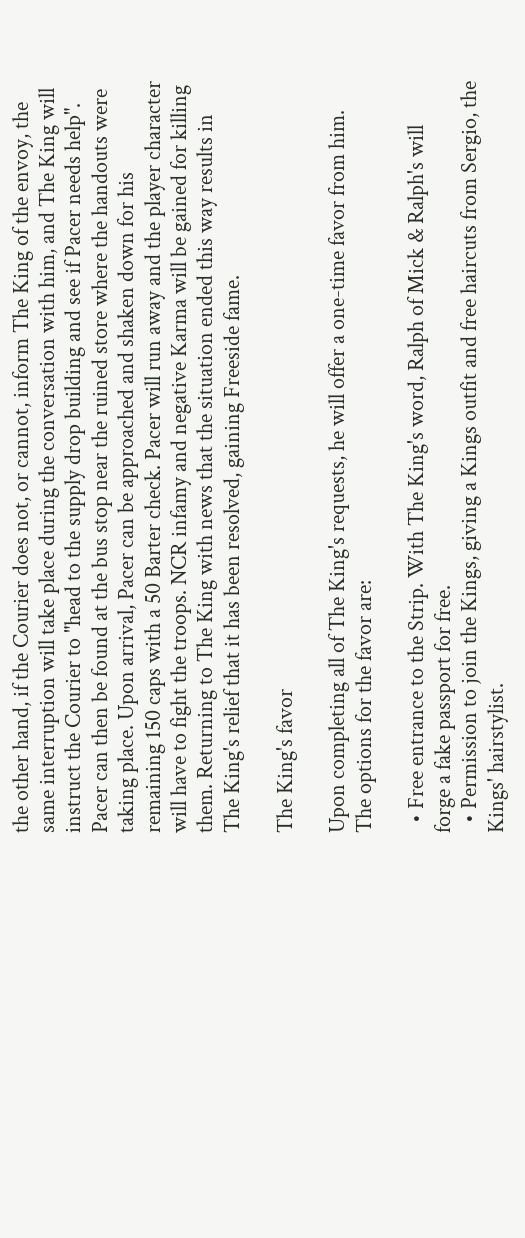the other hand, if the Courier does not, or cannot, inform The King of the envoy, the same interruption will take place during the conversation with him, and The King will instruct the Courier to "head to the supply drop building and see if Pacer needs help". Pacer can then be found at the bus stop near the ruined store where the handouts were taking place. Upon arrival, Pacer can be approached and shaken down for his remaining 150 caps with a 50 Barter check. Pacer will run away and the player character will have to fight the troops. NCR infamy and negative Karma will be gained for killing them. Returning to The King with news that the situation ended this way results in The King's relief that it has been resolved, gaining Freeside fame.

The King's favor

Upon completing all of The King's requests, he will offer a one-time favor from him. The options for the favor are:

  • Free entrance to the Strip. With The King's word, Ralph of Mick & Ralph's will forge a fake passport for free.
  • Permission to join the Kings, giving a Kings outfit and free haircuts from Sergio, the Kings' hairstylist.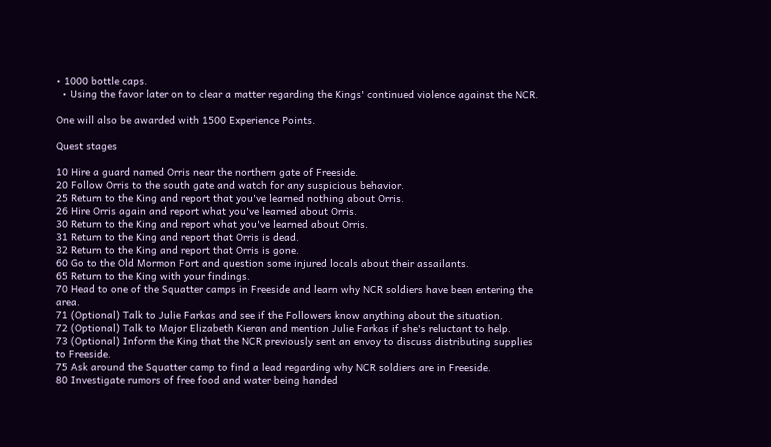• 1000 bottle caps.
  • Using the favor later on to clear a matter regarding the Kings' continued violence against the NCR.

One will also be awarded with 1500 Experience Points.

Quest stages

10 Hire a guard named Orris near the northern gate of Freeside.
20 Follow Orris to the south gate and watch for any suspicious behavior.
25 Return to the King and report that you've learned nothing about Orris.
26 Hire Orris again and report what you've learned about Orris.
30 Return to the King and report what you've learned about Orris.
31 Return to the King and report that Orris is dead.
32 Return to the King and report that Orris is gone.
60 Go to the Old Mormon Fort and question some injured locals about their assailants.
65 Return to the King with your findings.
70 Head to one of the Squatter camps in Freeside and learn why NCR soldiers have been entering the area.
71 (Optional) Talk to Julie Farkas and see if the Followers know anything about the situation.
72 (Optional) Talk to Major Elizabeth Kieran and mention Julie Farkas if she's reluctant to help.
73 (Optional) Inform the King that the NCR previously sent an envoy to discuss distributing supplies to Freeside.
75 Ask around the Squatter camp to find a lead regarding why NCR soldiers are in Freeside.
80 Investigate rumors of free food and water being handed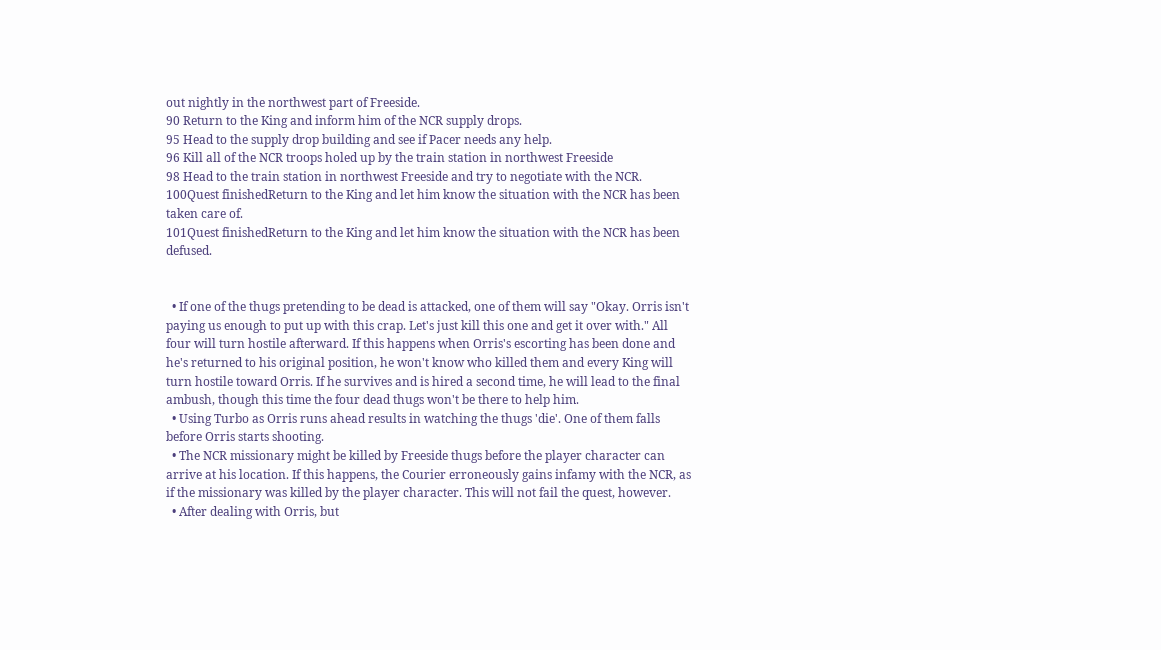out nightly in the northwest part of Freeside.
90 Return to the King and inform him of the NCR supply drops.
95 Head to the supply drop building and see if Pacer needs any help.
96 Kill all of the NCR troops holed up by the train station in northwest Freeside
98 Head to the train station in northwest Freeside and try to negotiate with the NCR.
100Quest finishedReturn to the King and let him know the situation with the NCR has been taken care of.
101Quest finishedReturn to the King and let him know the situation with the NCR has been defused.


  • If one of the thugs pretending to be dead is attacked, one of them will say "Okay. Orris isn't paying us enough to put up with this crap. Let's just kill this one and get it over with." All four will turn hostile afterward. If this happens when Orris's escorting has been done and he's returned to his original position, he won't know who killed them and every King will turn hostile toward Orris. If he survives and is hired a second time, he will lead to the final ambush, though this time the four dead thugs won't be there to help him.
  • Using Turbo as Orris runs ahead results in watching the thugs 'die'. One of them falls before Orris starts shooting.
  • The NCR missionary might be killed by Freeside thugs before the player character can arrive at his location. If this happens, the Courier erroneously gains infamy with the NCR, as if the missionary was killed by the player character. This will not fail the quest, however.
  • After dealing with Orris, but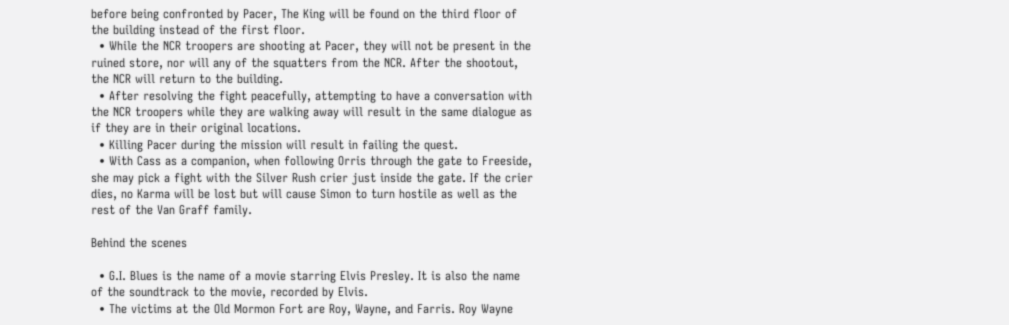before being confronted by Pacer, The King will be found on the third floor of the building instead of the first floor.
  • While the NCR troopers are shooting at Pacer, they will not be present in the ruined store, nor will any of the squatters from the NCR. After the shootout, the NCR will return to the building.
  • After resolving the fight peacefully, attempting to have a conversation with the NCR troopers while they are walking away will result in the same dialogue as if they are in their original locations.
  • Killing Pacer during the mission will result in failing the quest.
  • With Cass as a companion, when following Orris through the gate to Freeside, she may pick a fight with the Silver Rush crier just inside the gate. If the crier dies, no Karma will be lost but will cause Simon to turn hostile as well as the rest of the Van Graff family.

Behind the scenes

  • G.I. Blues is the name of a movie starring Elvis Presley. It is also the name of the soundtrack to the movie, recorded by Elvis.
  • The victims at the Old Mormon Fort are Roy, Wayne, and Farris. Roy Wayne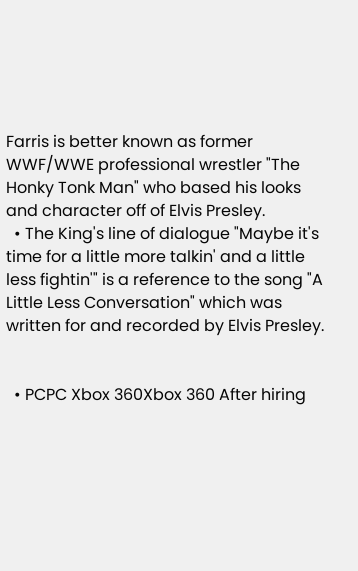Farris is better known as former WWF/WWE professional wrestler "The Honky Tonk Man" who based his looks and character off of Elvis Presley.
  • The King's line of dialogue "Maybe it's time for a little more talkin' and a little less fightin'" is a reference to the song "A Little Less Conversation" which was written for and recorded by Elvis Presley.


  • PCPC Xbox 360Xbox 360 After hiring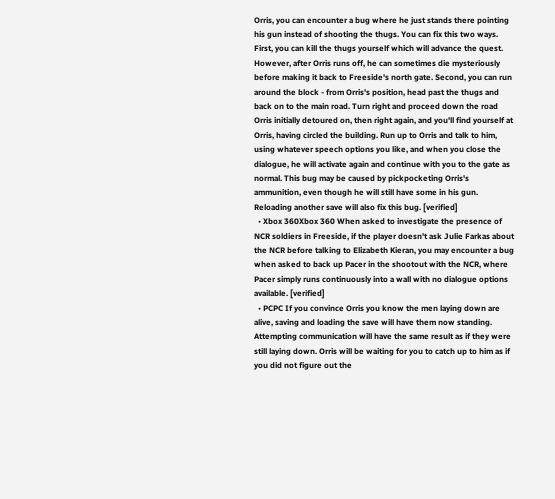Orris, you can encounter a bug where he just stands there pointing his gun instead of shooting the thugs. You can fix this two ways. First, you can kill the thugs yourself which will advance the quest. However, after Orris runs off, he can sometimes die mysteriously before making it back to Freeside's north gate. Second, you can run around the block - from Orris's position, head past the thugs and back on to the main road. Turn right and proceed down the road Orris initially detoured on, then right again, and you'll find yourself at Orris, having circled the building. Run up to Orris and talk to him, using whatever speech options you like, and when you close the dialogue, he will activate again and continue with you to the gate as normal. This bug may be caused by pickpocketing Orris's ammunition, even though he will still have some in his gun. Reloading another save will also fix this bug. [verified]
  • Xbox 360Xbox 360 When asked to investigate the presence of NCR soldiers in Freeside, if the player doesn't ask Julie Farkas about the NCR before talking to Elizabeth Kieran, you may encounter a bug when asked to back up Pacer in the shootout with the NCR, where Pacer simply runs continuously into a wall with no dialogue options available. [verified]
  • PCPC If you convince Orris you know the men laying down are alive, saving and loading the save will have them now standing. Attempting communication will have the same result as if they were still laying down. Orris will be waiting for you to catch up to him as if you did not figure out the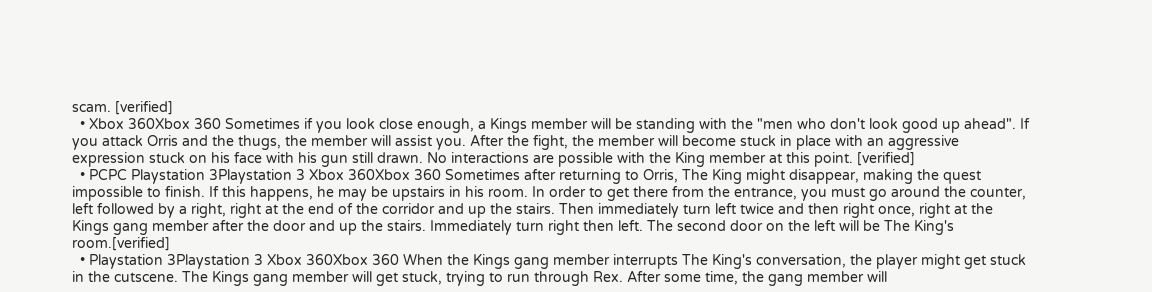scam. [verified]
  • Xbox 360Xbox 360 Sometimes if you look close enough, a Kings member will be standing with the "men who don't look good up ahead". If you attack Orris and the thugs, the member will assist you. After the fight, the member will become stuck in place with an aggressive expression stuck on his face with his gun still drawn. No interactions are possible with the King member at this point. [verified]
  • PCPC Playstation 3Playstation 3 Xbox 360Xbox 360 Sometimes after returning to Orris, The King might disappear, making the quest impossible to finish. If this happens, he may be upstairs in his room. In order to get there from the entrance, you must go around the counter, left followed by a right, right at the end of the corridor and up the stairs. Then immediately turn left twice and then right once, right at the Kings gang member after the door and up the stairs. Immediately turn right then left. The second door on the left will be The King's room.[verified]
  • Playstation 3Playstation 3 Xbox 360Xbox 360 When the Kings gang member interrupts The King's conversation, the player might get stuck in the cutscene. The Kings gang member will get stuck, trying to run through Rex. After some time, the gang member will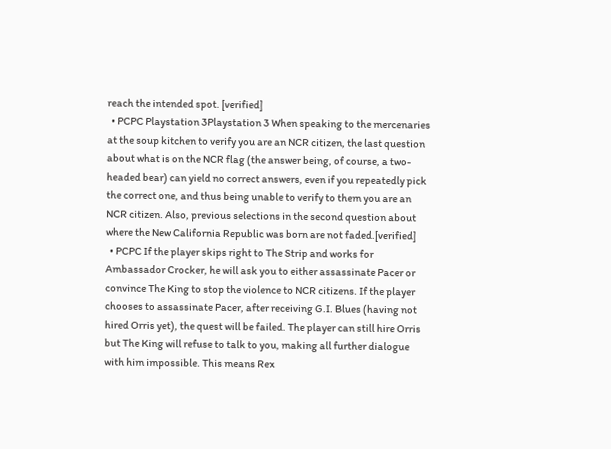reach the intended spot. [verified]
  • PCPC Playstation 3Playstation 3 When speaking to the mercenaries at the soup kitchen to verify you are an NCR citizen, the last question about what is on the NCR flag (the answer being, of course, a two-headed bear) can yield no correct answers, even if you repeatedly pick the correct one, and thus being unable to verify to them you are an NCR citizen. Also, previous selections in the second question about where the New California Republic was born are not faded.[verified]
  • PCPC If the player skips right to The Strip and works for Ambassador Crocker, he will ask you to either assassinate Pacer or convince The King to stop the violence to NCR citizens. If the player chooses to assassinate Pacer, after receiving G.I. Blues (having not hired Orris yet), the quest will be failed. The player can still hire Orris but The King will refuse to talk to you, making all further dialogue with him impossible. This means Rex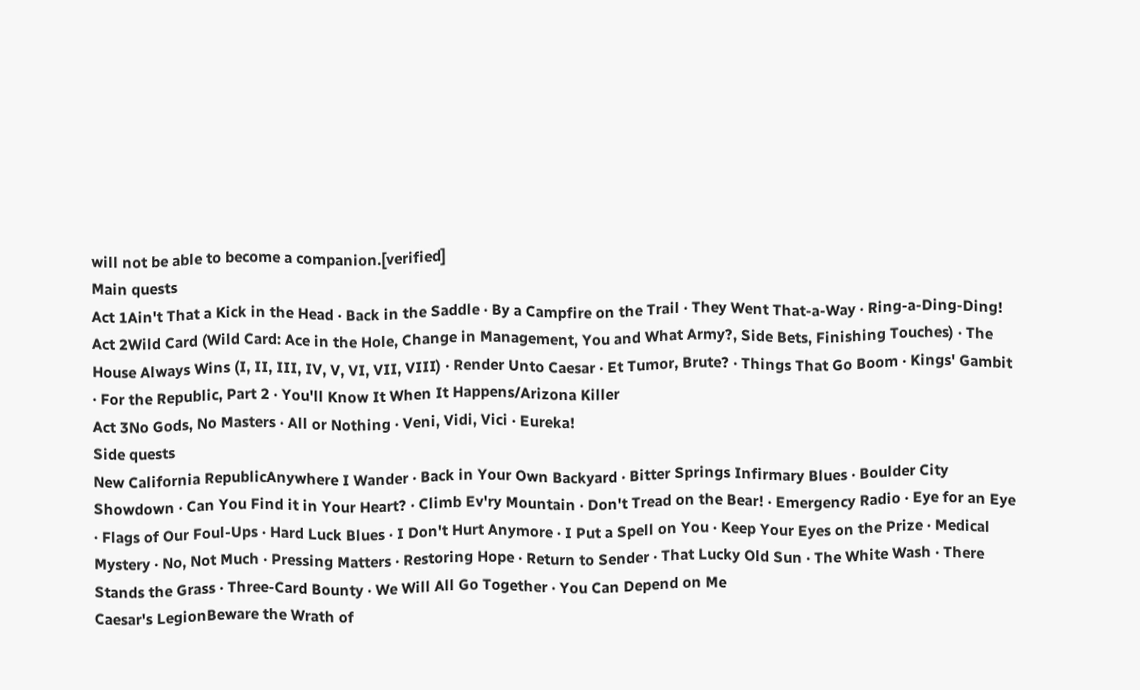will not be able to become a companion.[verified]
Main quests
Act 1Ain't That a Kick in the Head · Back in the Saddle · By a Campfire on the Trail · They Went That-a-Way · Ring-a-Ding-Ding!
Act 2Wild Card (Wild Card: Ace in the Hole, Change in Management, You and What Army?, Side Bets, Finishing Touches) · The House Always Wins (I, II, III, IV, V, VI, VII, VIII) · Render Unto Caesar · Et Tumor, Brute? · Things That Go Boom · Kings' Gambit · For the Republic, Part 2 · You'll Know It When It Happens/Arizona Killer
Act 3No Gods, No Masters · All or Nothing · Veni, Vidi, Vici · Eureka!
Side quests
New California RepublicAnywhere I Wander · Back in Your Own Backyard · Bitter Springs Infirmary Blues · Boulder City Showdown · Can You Find it in Your Heart? · Climb Ev'ry Mountain · Don't Tread on the Bear! · Emergency Radio · Eye for an Eye · Flags of Our Foul-Ups · Hard Luck Blues · I Don't Hurt Anymore · I Put a Spell on You · Keep Your Eyes on the Prize · Medical Mystery · No, Not Much · Pressing Matters · Restoring Hope · Return to Sender · That Lucky Old Sun · The White Wash · There Stands the Grass · Three-Card Bounty · We Will All Go Together · You Can Depend on Me
Caesar's LegionBeware the Wrath of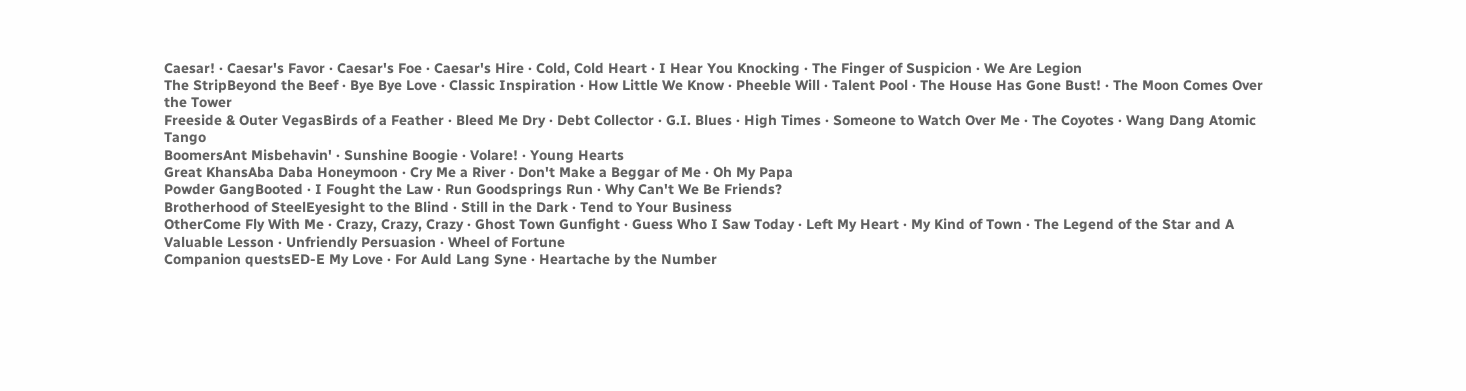Caesar! · Caesar's Favor · Caesar's Foe · Caesar's Hire · Cold, Cold Heart · I Hear You Knocking · The Finger of Suspicion · We Are Legion
The StripBeyond the Beef · Bye Bye Love · Classic Inspiration · How Little We Know · Pheeble Will · Talent Pool · The House Has Gone Bust! · The Moon Comes Over the Tower
Freeside & Outer VegasBirds of a Feather · Bleed Me Dry · Debt Collector · G.I. Blues · High Times · Someone to Watch Over Me · The Coyotes · Wang Dang Atomic Tango
BoomersAnt Misbehavin' · Sunshine Boogie · Volare! · Young Hearts
Great KhansAba Daba Honeymoon · Cry Me a River · Don't Make a Beggar of Me · Oh My Papa
Powder GangBooted · I Fought the Law · Run Goodsprings Run · Why Can't We Be Friends?
Brotherhood of SteelEyesight to the Blind · Still in the Dark · Tend to Your Business
OtherCome Fly With Me · Crazy, Crazy, Crazy · Ghost Town Gunfight · Guess Who I Saw Today · Left My Heart · My Kind of Town · The Legend of the Star and A Valuable Lesson · Unfriendly Persuasion · Wheel of Fortune
Companion questsED-E My Love · For Auld Lang Syne · Heartache by the Number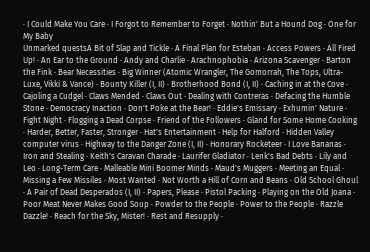· I Could Make You Care · I Forgot to Remember to Forget · Nothin' But a Hound Dog · One for My Baby
Unmarked questsA Bit of Slap and Tickle · A Final Plan for Esteban · Access Powers · All Fired Up! · An Ear to the Ground · Andy and Charlie · Arachnophobia · Arizona Scavenger · Barton the Fink · Bear Necessities · Big Winner (Atomic Wrangler, The Gomorrah, The Tops, Ultra-Luxe, Vikki & Vance) · Bounty Killer (I, II) · Brotherhood Bond (I, II) · Caching in at the Cove · Cajoling a Cudgel · Claws Mended · Claws Out · Dealing with Contreras · Defacing the Humble Stone · Democracy Inaction · Don't Poke at the Bear! · Eddie's Emissary · Exhumin' Nature · Fight Night · Flogging a Dead Corpse · Friend of the Followers · Gland for Some Home Cooking · Harder, Better, Faster, Stronger · Hat's Entertainment · Help for Halford · Hidden Valley computer virus · Highway to the Danger Zone (I, II) · Honorary Rocketeer · I Love Bananas · Iron and Stealing · Keith's Caravan Charade · Laurifer Gladiator · Lenk's Bad Debts · Lily and Leo · Long-Term Care · Malleable Mini Boomer Minds · Maud's Muggers · Meeting an Equal · Missing a Few Missiles · Most Wanted · Not Worth a Hill of Corn and Beans · Old School Ghoul · A Pair of Dead Desperados (I, II) · Papers, Please · Pistol Packing · Playing on the Old Joana · Poor Meat Never Makes Good Soup · Powder to the People · Power to the People · Razzle Dazzle! · Reach for the Sky, Mister! · Rest and Resupply ·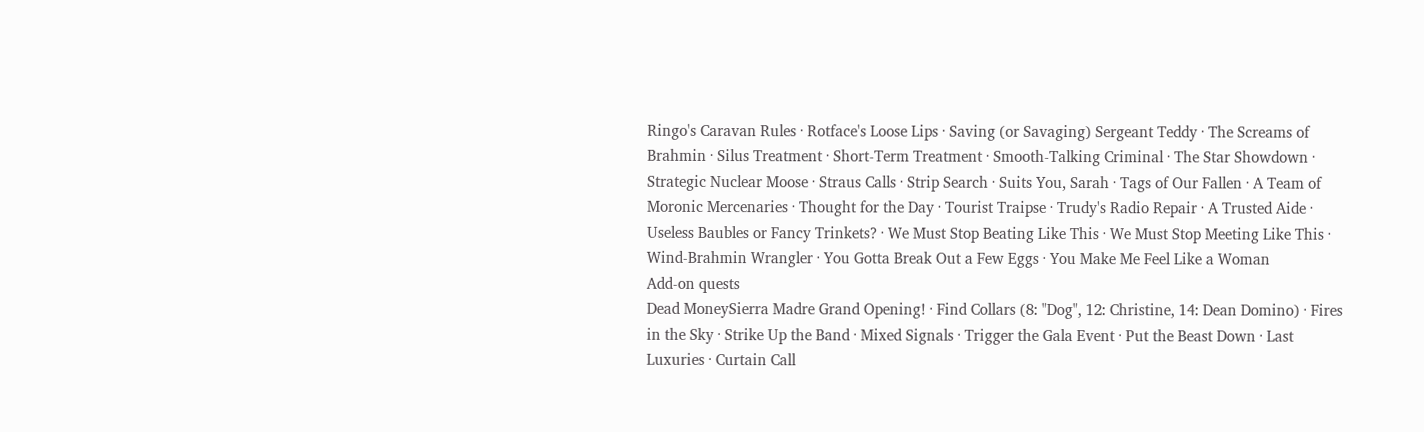Ringo's Caravan Rules · Rotface's Loose Lips · Saving (or Savaging) Sergeant Teddy · The Screams of Brahmin · Silus Treatment · Short-Term Treatment · Smooth-Talking Criminal · The Star Showdown · Strategic Nuclear Moose · Straus Calls · Strip Search · Suits You, Sarah · Tags of Our Fallen · A Team of Moronic Mercenaries · Thought for the Day · Tourist Traipse · Trudy's Radio Repair · A Trusted Aide · Useless Baubles or Fancy Trinkets? · We Must Stop Beating Like This · We Must Stop Meeting Like This · Wind-Brahmin Wrangler · You Gotta Break Out a Few Eggs · You Make Me Feel Like a Woman
Add-on quests
Dead MoneySierra Madre Grand Opening! · Find Collars (8: "Dog", 12: Christine, 14: Dean Domino) · Fires in the Sky · Strike Up the Band · Mixed Signals · Trigger the Gala Event · Put the Beast Down · Last Luxuries · Curtain Call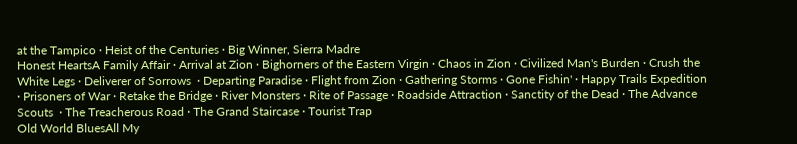at the Tampico · Heist of the Centuries · Big Winner, Sierra Madre
Honest HeartsA Family Affair · Arrival at Zion · Bighorners of the Eastern Virgin · Chaos in Zion · Civilized Man's Burden · Crush the White Legs · Deliverer of Sorrows  · Departing Paradise · Flight from Zion · Gathering Storms · Gone Fishin' · Happy Trails Expedition · Prisoners of War · Retake the Bridge · River Monsters · Rite of Passage · Roadside Attraction · Sanctity of the Dead · The Advance Scouts  · The Treacherous Road · The Grand Staircase · Tourist Trap
Old World BluesAll My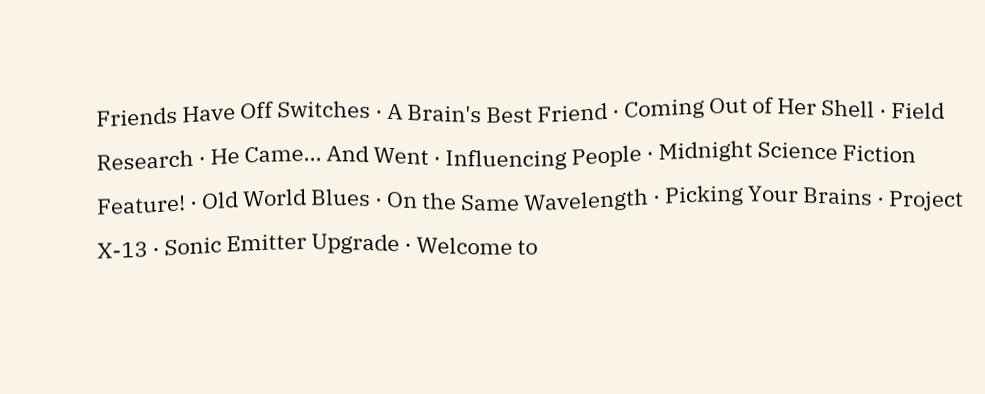Friends Have Off Switches · A Brain's Best Friend · Coming Out of Her Shell · Field Research · He Came... And Went · Influencing People · Midnight Science Fiction Feature! · Old World Blues · On the Same Wavelength · Picking Your Brains · Project X-13 · Sonic Emitter Upgrade · Welcome to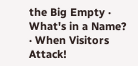the Big Empty · What's in a Name? · When Visitors Attack!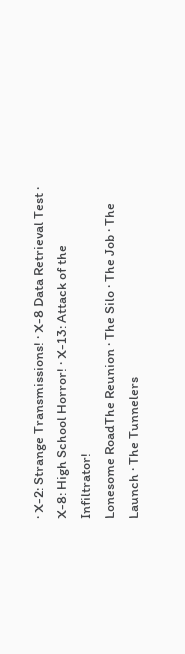· X-2: Strange Transmissions! · X-8 Data Retrieval Test · X-8: High School Horror! · X-13: Attack of the Infiltrator!
Lonesome RoadThe Reunion · The Silo · The Job · The Launch · The Tunnelers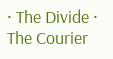· The Divide · The Courier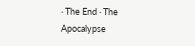· The End · The Apocalypse